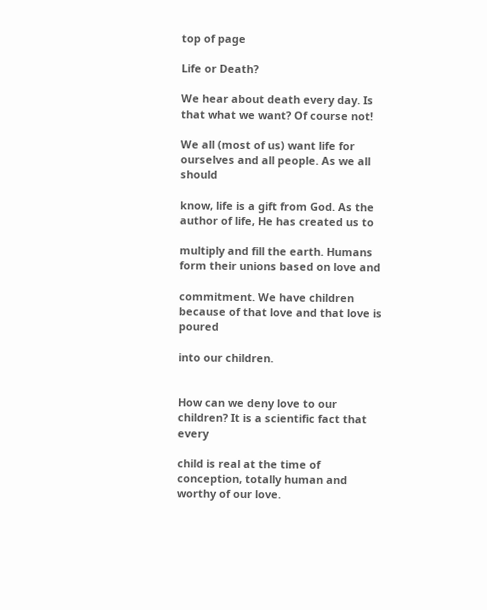top of page

Life or Death?

We hear about death every day. Is that what we want? Of course not!

We all (most of us) want life for ourselves and all people. As we all should

know, life is a gift from God. As the author of life, He has created us to

multiply and fill the earth. Humans form their unions based on love and

commitment. We have children because of that love and that love is poured

into our children.


How can we deny love to our children? It is a scientific fact that every

child is real at the time of conception, totally human and worthy of our love.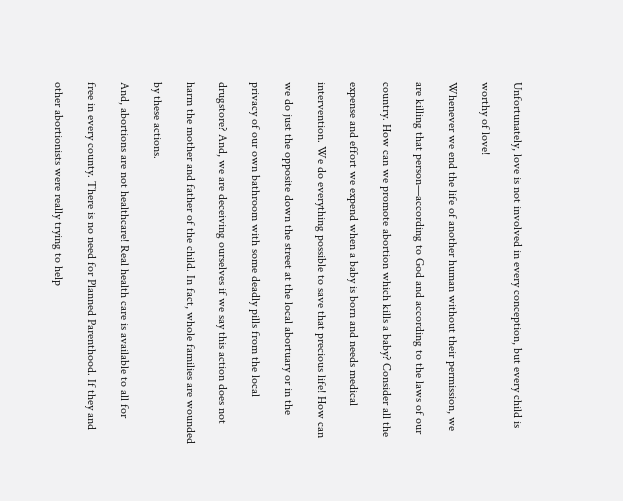Unfortunately, love is not involved in every conception, but every child is

worthy of love!

Whenever we end the life of another human without their permission, we

are killing that person—according to God and according to the laws of our

country. How can we promote abortion which kills a baby? Consider all the

expense and effort we expend when a baby is born and needs medical

intervention. We do everything possible to save that precious life! How can

we do just the opposite down the street at the local abortuary or in the

privacy of our own bathroom with some deadly pills from the local

drugstore? And, we are deceiving ourselves if we say this action does not

harm the mother and father of the child. In fact, whole families are wounded

by these actions.

And, abortions are not healthcare! Real health care is available to all for

free in every county. There is no need for Planned Parenthood. If they and

other abortionists were really trying to help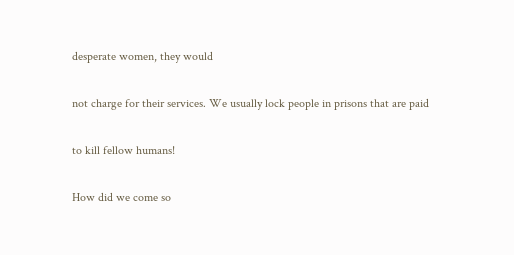desperate women, they would

not charge for their services. We usually lock people in prisons that are paid

to kill fellow humans!

How did we come so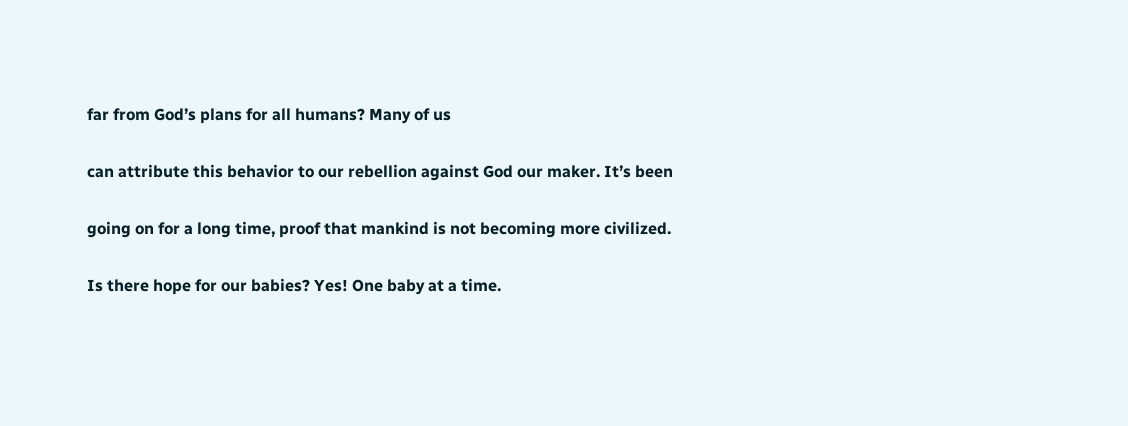far from God’s plans for all humans? Many of us

can attribute this behavior to our rebellion against God our maker. It’s been

going on for a long time, proof that mankind is not becoming more civilized.

Is there hope for our babies? Yes! One baby at a time.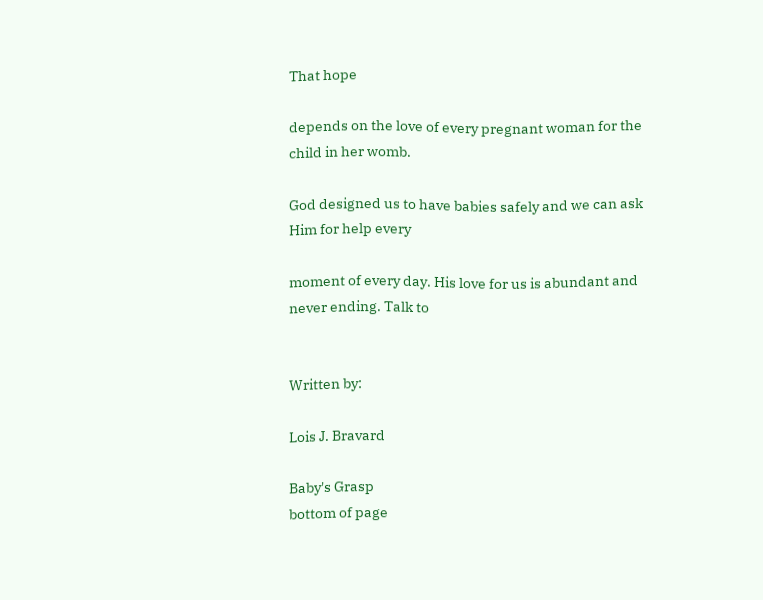That hope

depends on the love of every pregnant woman for the child in her womb.

God designed us to have babies safely and we can ask Him for help every

moment of every day. His love for us is abundant and never ending. Talk to


Written by:

Lois J. Bravard

Baby's Grasp
bottom of page